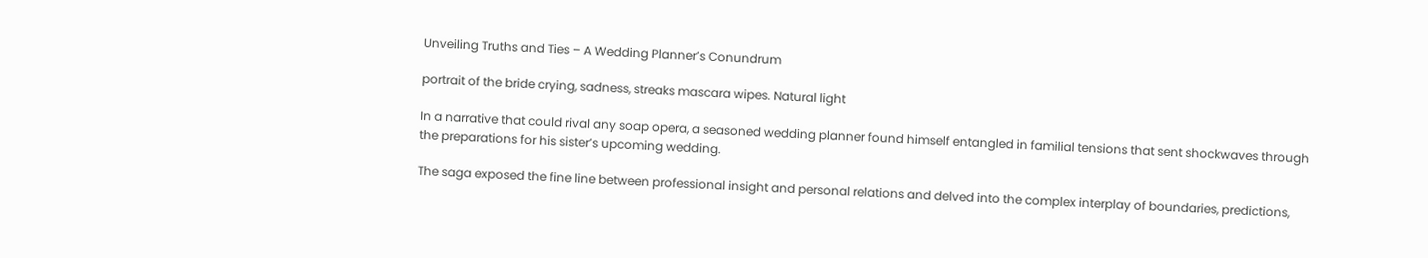Unveiling Truths and Ties – A Wedding Planner’s Conundrum

portrait of the bride crying, sadness, streaks mascara wipes. Natural light

In a narrative that could rival any soap opera, a seasoned wedding planner found himself entangled in familial tensions that sent shockwaves through the preparations for his sister’s upcoming wedding.

The saga exposed the fine line between professional insight and personal relations and delved into the complex interplay of boundaries, predictions,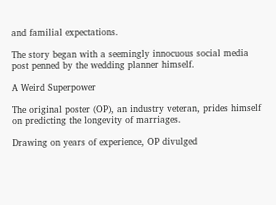and familial expectations.

The story began with a seemingly innocuous social media post penned by the wedding planner himself.

A Weird Superpower

The original poster (OP), an industry veteran, prides himself on predicting the longevity of marriages.

Drawing on years of experience, OP divulged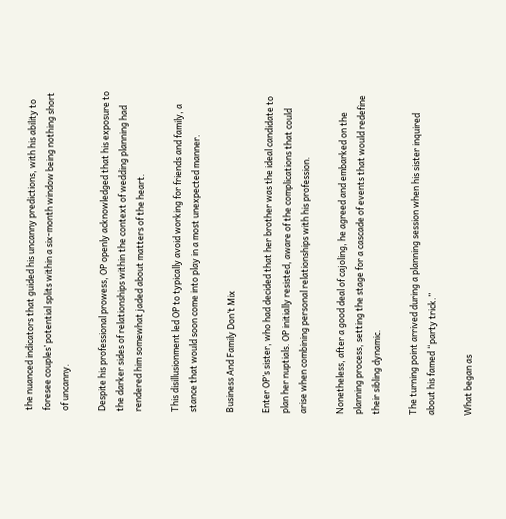the nuanced indicators that guided his uncanny predictions, with his ability to foresee couples’ potential splits within a six-month window being nothing short of uncanny.

Despite his professional prowess, OP openly acknowledged that his exposure to the darker sides of relationships within the context of wedding planning had rendered him somewhat jaded about matters of the heart.

This disillusionment led OP to typically avoid working for friends and family, a stance that would soon come into play in a most unexpected manner.

Business And Family Don’t Mix

Enter OP’s sister, who had decided that her brother was the ideal candidate to plan her nuptials. OP initially resisted, aware of the complications that could arise when combining personal relationships with his profession.

Nonetheless, after a good deal of cajoling, he agreed and embarked on the planning process, setting the stage for a cascade of events that would redefine their sibling dynamic.

The turning point arrived during a planning session when his sister inquired about his famed “party trick.”

What began as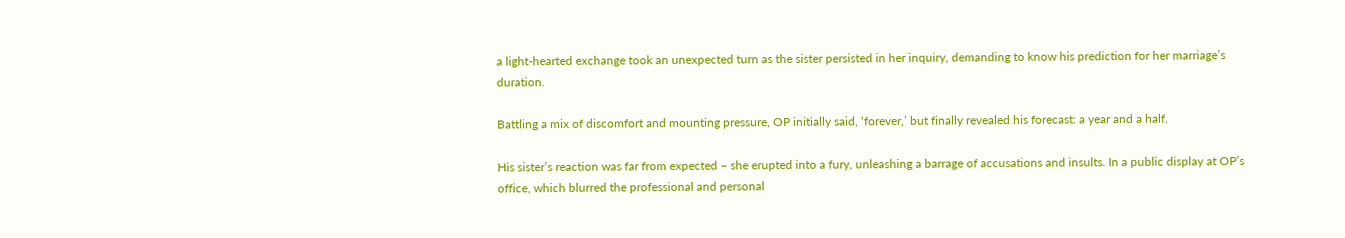a light-hearted exchange took an unexpected turn as the sister persisted in her inquiry, demanding to know his prediction for her marriage’s duration.

Battling a mix of discomfort and mounting pressure, OP initially said, ‘forever,’ but finally revealed his forecast: a year and a half.

His sister’s reaction was far from expected – she erupted into a fury, unleashing a barrage of accusations and insults. In a public display at OP’s office, which blurred the professional and personal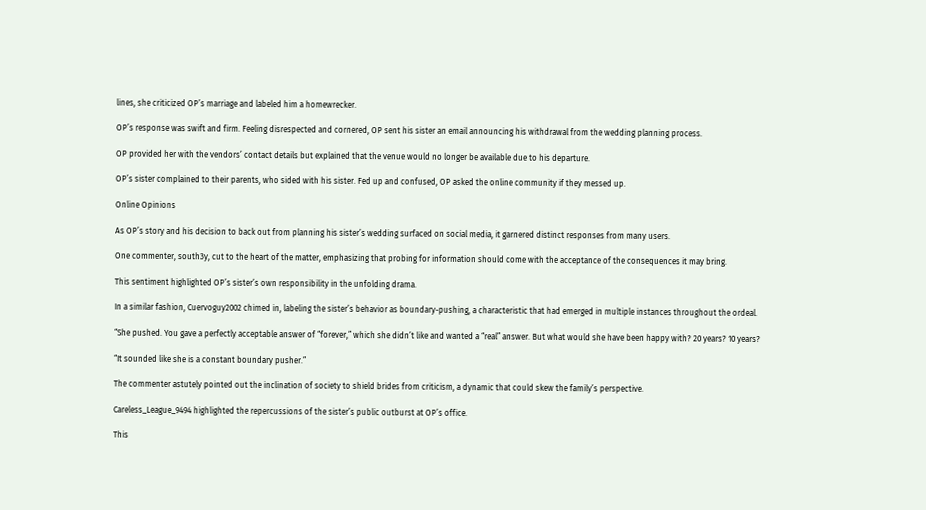lines, she criticized OP’s marriage and labeled him a homewrecker.

OP’s response was swift and firm. Feeling disrespected and cornered, OP sent his sister an email announcing his withdrawal from the wedding planning process.

OP provided her with the vendors’ contact details but explained that the venue would no longer be available due to his departure.

OP’s sister complained to their parents, who sided with his sister. Fed up and confused, OP asked the online community if they messed up.

Online Opinions

As OP’s story and his decision to back out from planning his sister’s wedding surfaced on social media, it garnered distinct responses from many users.

One commenter, south3y, cut to the heart of the matter, emphasizing that probing for information should come with the acceptance of the consequences it may bring.

This sentiment highlighted OP’s sister’s own responsibility in the unfolding drama.

In a similar fashion, Cuervoguy2002 chimed in, labeling the sister’s behavior as boundary-pushing, a characteristic that had emerged in multiple instances throughout the ordeal.

“She pushed. You gave a perfectly acceptable answer of “forever,” which she didn’t like and wanted a “real” answer. But what would she have been happy with? 20 years? 10 years?

“It sounded like she is a constant boundary pusher.”

The commenter astutely pointed out the inclination of society to shield brides from criticism, a dynamic that could skew the family’s perspective.

Careless_League_9494 highlighted the repercussions of the sister’s public outburst at OP’s office.

This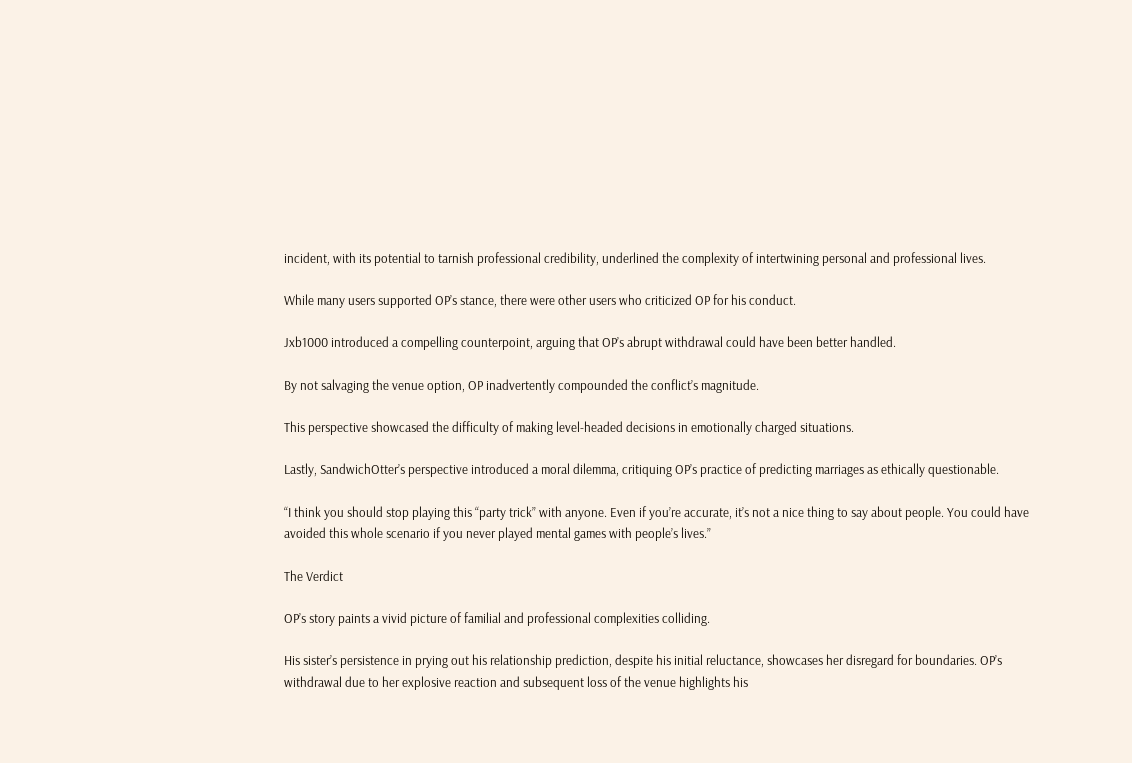incident, with its potential to tarnish professional credibility, underlined the complexity of intertwining personal and professional lives.

While many users supported OP’s stance, there were other users who criticized OP for his conduct.

Jxb1000 introduced a compelling counterpoint, arguing that OP’s abrupt withdrawal could have been better handled.

By not salvaging the venue option, OP inadvertently compounded the conflict’s magnitude.

This perspective showcased the difficulty of making level-headed decisions in emotionally charged situations.

Lastly, SandwichOtter’s perspective introduced a moral dilemma, critiquing OP’s practice of predicting marriages as ethically questionable.

“I think you should stop playing this “party trick” with anyone. Even if you’re accurate, it’s not a nice thing to say about people. You could have avoided this whole scenario if you never played mental games with people’s lives.”

The Verdict

OP’s story paints a vivid picture of familial and professional complexities colliding.

His sister’s persistence in prying out his relationship prediction, despite his initial reluctance, showcases her disregard for boundaries. OP’s withdrawal due to her explosive reaction and subsequent loss of the venue highlights his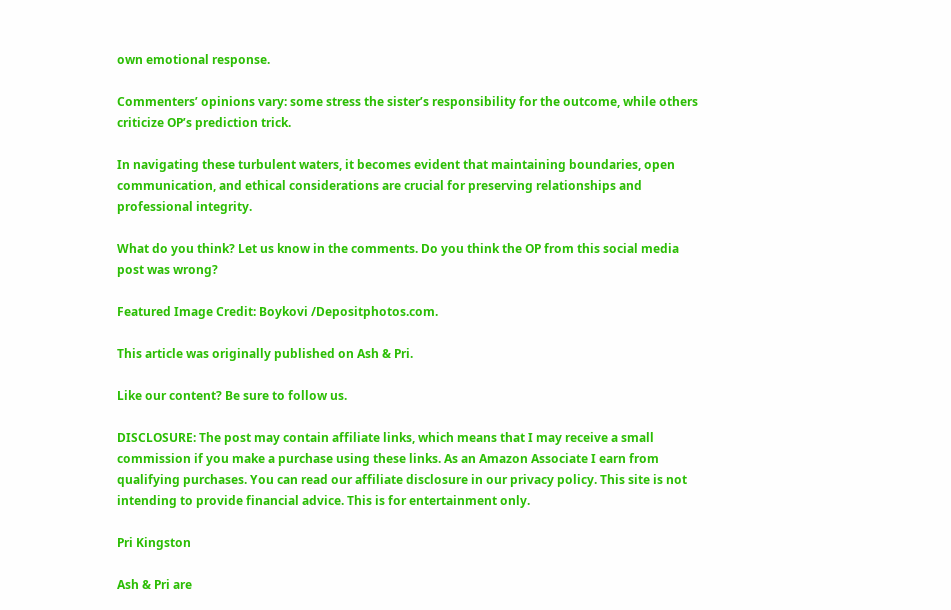own emotional response.

Commenters’ opinions vary: some stress the sister’s responsibility for the outcome, while others criticize OP’s prediction trick.

In navigating these turbulent waters, it becomes evident that maintaining boundaries, open communication, and ethical considerations are crucial for preserving relationships and professional integrity.

What do you think? Let us know in the comments. Do you think the OP from this social media post was wrong?

Featured Image Credit: Boykovi /Depositphotos.com.

This article was originally published on Ash & Pri.

Like our content? Be sure to follow us.

DISCLOSURE: The post may contain affiliate links, which means that I may receive a small commission if you make a purchase using these links. As an Amazon Associate I earn from qualifying purchases. You can read our affiliate disclosure in our privacy policy. This site is not intending to provide financial advice. This is for entertainment only.

Pri Kingston

Ash & Pri are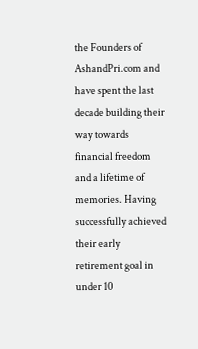the Founders of AshandPri.com and have spent the last decade building their way towards financial freedom and a lifetime of memories. Having successfully achieved their early retirement goal in under 10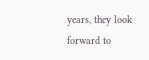years, they look forward to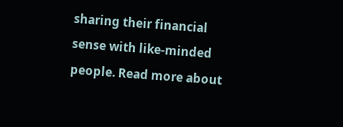sharing their financial sense with like-minded people. Read more about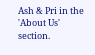Ash & Pri in the 'About Us' section.